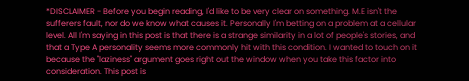*DISCLAIMER - Before you begin reading, I'd like to be very clear on something. M.E isn't the sufferers fault, nor do we know what causes it. Personally I'm betting on a problem at a cellular level. All I'm saying in this post is that there is a strange similarity in a lot of people's stories, and that a Type A personality seems more commonly hit with this condition. I wanted to touch on it because the "laziness" argument goes right out the window when you take this factor into consideration. This post is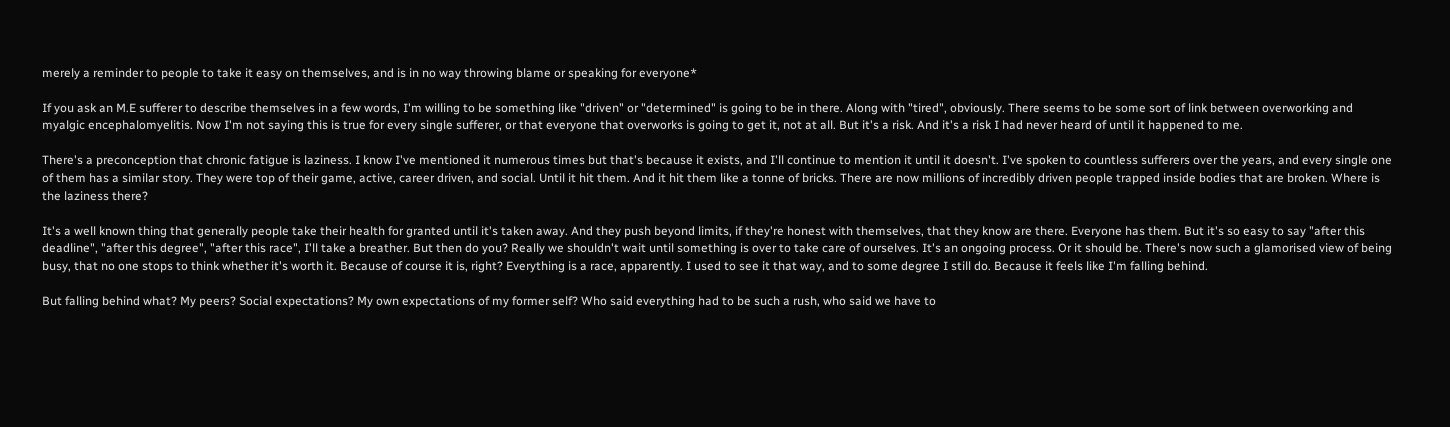merely a reminder to people to take it easy on themselves, and is in no way throwing blame or speaking for everyone*

If you ask an M.E sufferer to describe themselves in a few words, I'm willing to be something like "driven" or "determined" is going to be in there. Along with "tired", obviously. There seems to be some sort of link between overworking and myalgic encephalomyelitis. Now I'm not saying this is true for every single sufferer, or that everyone that overworks is going to get it, not at all. But it's a risk. And it's a risk I had never heard of until it happened to me.

There's a preconception that chronic fatigue is laziness. I know I've mentioned it numerous times but that's because it exists, and I'll continue to mention it until it doesn't. I've spoken to countless sufferers over the years, and every single one of them has a similar story. They were top of their game, active, career driven, and social. Until it hit them. And it hit them like a tonne of bricks. There are now millions of incredibly driven people trapped inside bodies that are broken. Where is the laziness there?

It's a well known thing that generally people take their health for granted until it's taken away. And they push beyond limits, if they're honest with themselves, that they know are there. Everyone has them. But it's so easy to say "after this deadline", "after this degree", "after this race", I'll take a breather. But then do you? Really we shouldn't wait until something is over to take care of ourselves. It's an ongoing process. Or it should be. There's now such a glamorised view of being busy, that no one stops to think whether it's worth it. Because of course it is, right? Everything is a race, apparently. I used to see it that way, and to some degree I still do. Because it feels like I'm falling behind.

But falling behind what? My peers? Social expectations? My own expectations of my former self? Who said everything had to be such a rush, who said we have to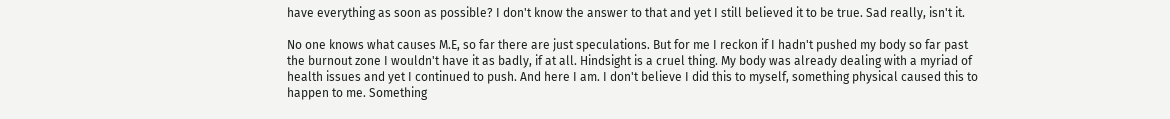have everything as soon as possible? I don't know the answer to that and yet I still believed it to be true. Sad really, isn't it.

No one knows what causes M.E, so far there are just speculations. But for me I reckon if I hadn't pushed my body so far past the burnout zone I wouldn't have it as badly, if at all. Hindsight is a cruel thing. My body was already dealing with a myriad of health issues and yet I continued to push. And here I am. I don't believe I did this to myself, something physical caused this to happen to me. Something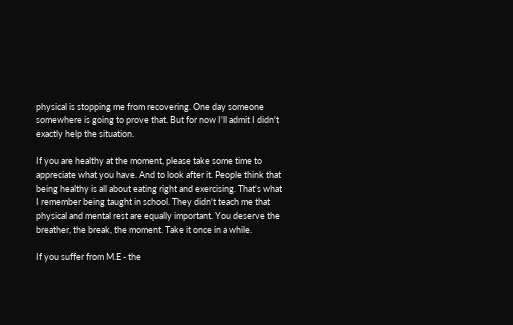physical is stopping me from recovering. One day someone somewhere is going to prove that. But for now I'll admit I didn't exactly help the situation.

If you are healthy at the moment, please take some time to appreciate what you have. And to look after it. People think that being healthy is all about eating right and exercising. That's what I remember being taught in school. They didn't teach me that physical and mental rest are equally important. You deserve the breather, the break, the moment. Take it once in a while.

If you suffer from M.E - the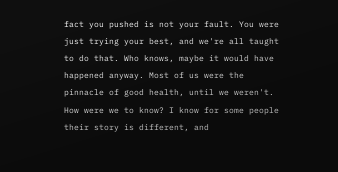fact you pushed is not your fault. You were just trying your best, and we're all taught to do that. Who knows, maybe it would have happened anyway. Most of us were the pinnacle of good health, until we weren't. How were we to know? I know for some people their story is different, and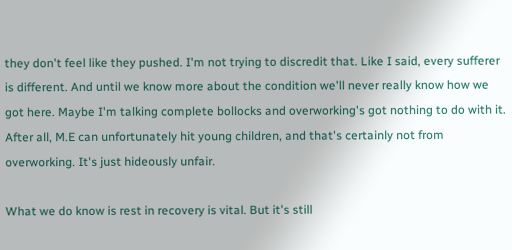they don't feel like they pushed. I'm not trying to discredit that. Like I said, every sufferer is different. And until we know more about the condition we'll never really know how we got here. Maybe I'm talking complete bollocks and overworking's got nothing to do with it. After all, M.E can unfortunately hit young children, and that's certainly not from overworking. It's just hideously unfair.

What we do know is rest in recovery is vital. But it's still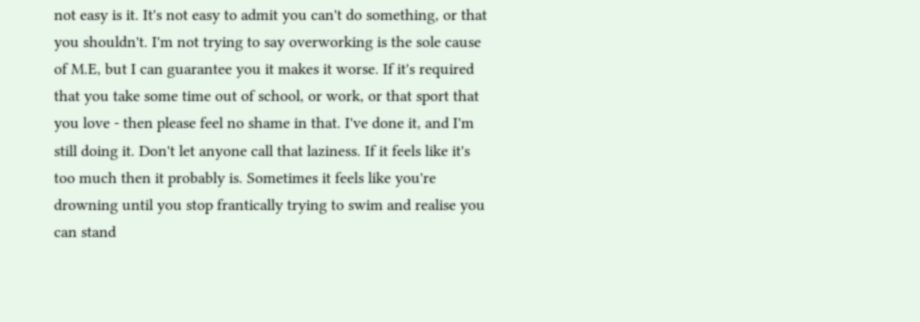not easy is it. It's not easy to admit you can't do something, or that you shouldn't. I'm not trying to say overworking is the sole cause of M.E, but I can guarantee you it makes it worse. If it's required that you take some time out of school, or work, or that sport that you love - then please feel no shame in that. I've done it, and I'm still doing it. Don't let anyone call that laziness. If it feels like it's too much then it probably is. Sometimes it feels like you're drowning until you stop frantically trying to swim and realise you can stand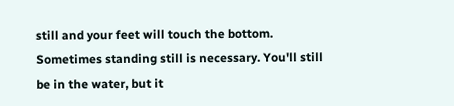still and your feet will touch the bottom. Sometimes standing still is necessary. You'll still be in the water, but it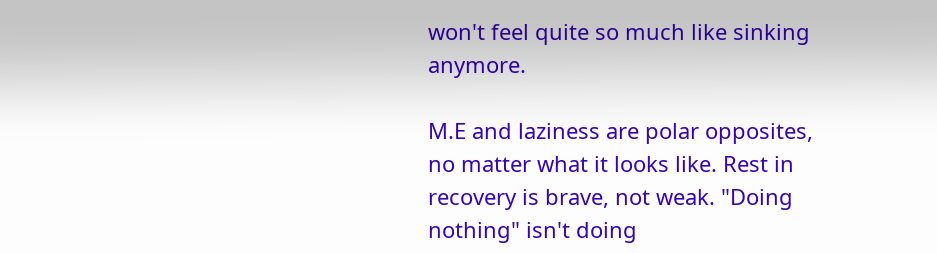won't feel quite so much like sinking anymore.

M.E and laziness are polar opposites, no matter what it looks like. Rest in recovery is brave, not weak. "Doing nothing" isn't doing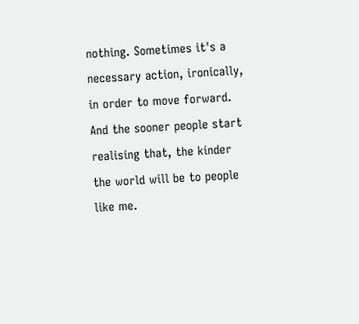nothing. Sometimes it's a necessary action, ironically, in order to move forward. And the sooner people start realising that, the kinder the world will be to people like me.